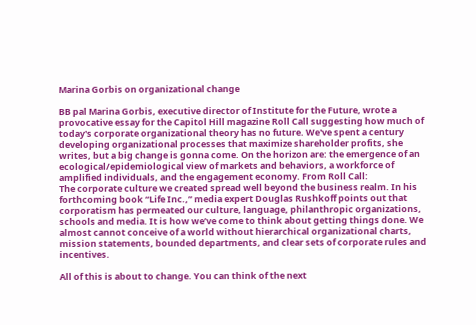Marina Gorbis on organizational change

BB pal Marina Gorbis, executive director of Institute for the Future, wrote a provocative essay for the Capitol Hill magazine Roll Call suggesting how much of today's corporate organizational theory has no future. We've spent a century developing organizational processes that maximize shareholder profits, she writes, but a big change is gonna come. On the horizon are: the emergence of an ecological/epidemiological view of markets and behaviors, a workforce of amplified individuals, and the engagement economy. From Roll Call:
The corporate culture we created spread well beyond the business realm. In his forthcoming book “Life Inc.,” media expert Douglas Rushkoff points out that corporatism has permeated our culture, language, philanthropic organizations, schools and media. It is how we’ve come to think about getting things done. We almost cannot conceive of a world without hierarchical organizational charts, mission statements, bounded departments, and clear sets of corporate rules and incentives.

All of this is about to change. You can think of the next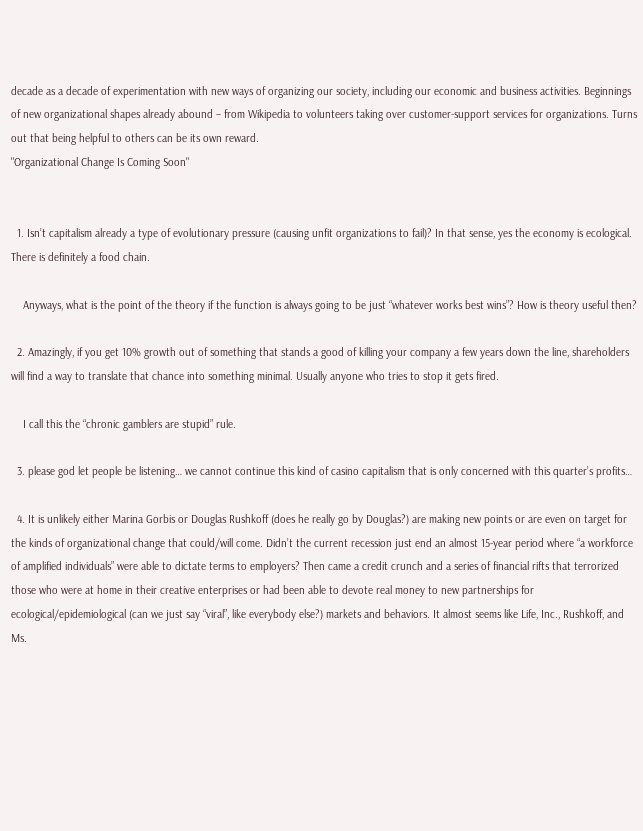decade as a decade of experimentation with new ways of organizing our society, including our economic and business activities. Beginnings of new organizational shapes already abound – from Wikipedia to volunteers taking over customer-support services for organizations. Turns out that being helpful to others can be its own reward.
"Organizational Change Is Coming Soon"


  1. Isn’t capitalism already a type of evolutionary pressure (causing unfit organizations to fail)? In that sense, yes the economy is ecological. There is definitely a food chain.

    Anyways, what is the point of the theory if the function is always going to be just “whatever works best wins”? How is theory useful then?

  2. Amazingly, if you get 10% growth out of something that stands a good of killing your company a few years down the line, shareholders will find a way to translate that chance into something minimal. Usually anyone who tries to stop it gets fired.

    I call this the “chronic gamblers are stupid” rule.

  3. please god let people be listening… we cannot continue this kind of casino capitalism that is only concerned with this quarter’s profits…

  4. It is unlikely either Marina Gorbis or Douglas Rushkoff (does he really go by Douglas?) are making new points or are even on target for the kinds of organizational change that could/will come. Didn’t the current recession just end an almost 15-year period where “a workforce of amplified individuals” were able to dictate terms to employers? Then came a credit crunch and a series of financial rifts that terrorized those who were at home in their creative enterprises or had been able to devote real money to new partnerships for ecological/epidemiological (can we just say “viral”, like everybody else?) markets and behaviors. It almost seems like Life, Inc., Rushkoff, and Ms.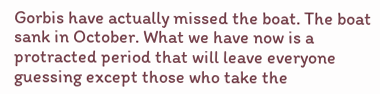Gorbis have actually missed the boat. The boat sank in October. What we have now is a protracted period that will leave everyone guessing except those who take the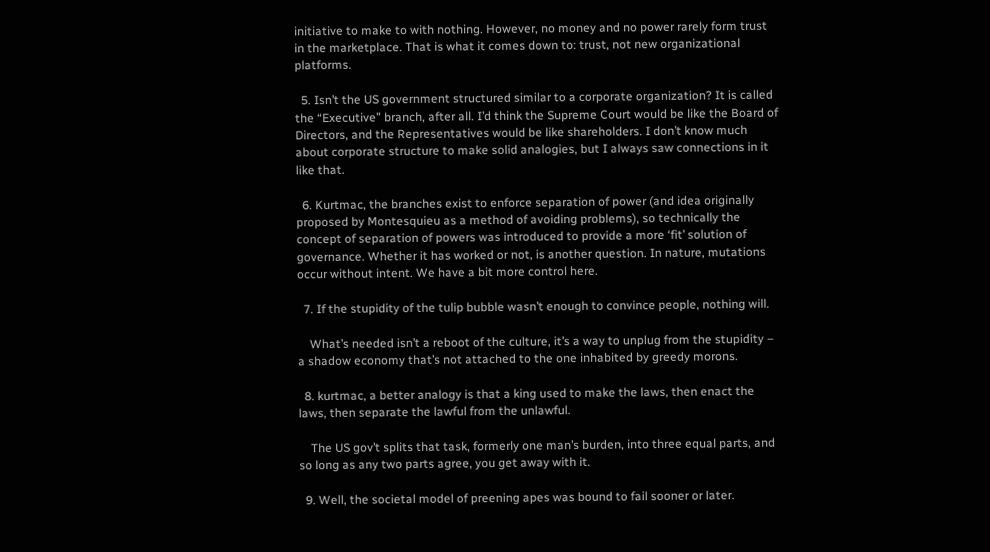initiative to make to with nothing. However, no money and no power rarely form trust in the marketplace. That is what it comes down to: trust, not new organizational platforms.

  5. Isn’t the US government structured similar to a corporate organization? It is called the “Executive” branch, after all. I’d think the Supreme Court would be like the Board of Directors, and the Representatives would be like shareholders. I don’t know much about corporate structure to make solid analogies, but I always saw connections in it like that.

  6. Kurtmac, the branches exist to enforce separation of power (and idea originally proposed by Montesquieu as a method of avoiding problems), so technically the concept of separation of powers was introduced to provide a more ‘fit’ solution of governance. Whether it has worked or not, is another question. In nature, mutations occur without intent. We have a bit more control here.

  7. If the stupidity of the tulip bubble wasn’t enough to convince people, nothing will.

    What’s needed isn’t a reboot of the culture, it’s a way to unplug from the stupidity – a shadow economy that’s not attached to the one inhabited by greedy morons.

  8. kurtmac, a better analogy is that a king used to make the laws, then enact the laws, then separate the lawful from the unlawful.

    The US gov’t splits that task, formerly one man’s burden, into three equal parts, and so long as any two parts agree, you get away with it.

  9. Well, the societal model of preening apes was bound to fail sooner or later.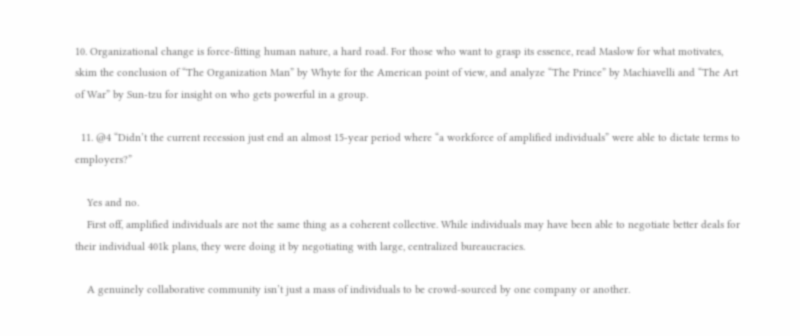10. Organizational change is force-fitting human nature, a hard road. For those who want to grasp its essence, read Maslow for what motivates, skim the conclusion of “The Organization Man” by Whyte for the American point of view, and analyze “The Prince” by Machiavelli and “The Art of War” by Sun-tzu for insight on who gets powerful in a group.

  11. @4 “Didn’t the current recession just end an almost 15-year period where “a workforce of amplified individuals” were able to dictate terms to employers?”

    Yes and no.
    First off, amplified individuals are not the same thing as a coherent collective. While individuals may have been able to negotiate better deals for their individual 401k plans, they were doing it by negotiating with large, centralized bureaucracies.

    A genuinely collaborative community isn’t just a mass of individuals to be crowd-sourced by one company or another.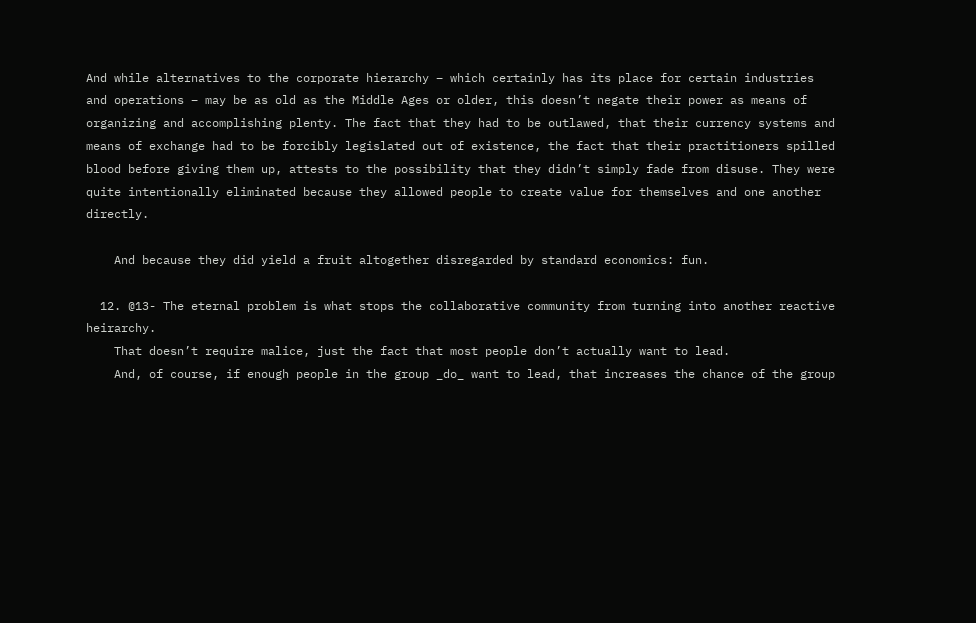And while alternatives to the corporate hierarchy – which certainly has its place for certain industries and operations – may be as old as the Middle Ages or older, this doesn’t negate their power as means of organizing and accomplishing plenty. The fact that they had to be outlawed, that their currency systems and means of exchange had to be forcibly legislated out of existence, the fact that their practitioners spilled blood before giving them up, attests to the possibility that they didn’t simply fade from disuse. They were quite intentionally eliminated because they allowed people to create value for themselves and one another directly.

    And because they did yield a fruit altogether disregarded by standard economics: fun.

  12. @13- The eternal problem is what stops the collaborative community from turning into another reactive heirarchy.
    That doesn’t require malice, just the fact that most people don’t actually want to lead.
    And, of course, if enough people in the group _do_ want to lead, that increases the chance of the group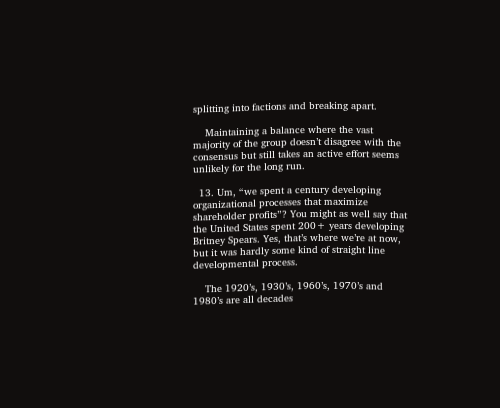splitting into factions and breaking apart.

    Maintaining a balance where the vast majority of the group doesn’t disagree with the consensus but still takes an active effort seems unlikely for the long run.

  13. Um, “we spent a century developing organizational processes that maximize shareholder profits”? You might as well say that the United States spent 200+ years developing Britney Spears. Yes, that’s where we’re at now, but it was hardly some kind of straight line developmental process.

    The 1920’s, 1930’s, 1960’s, 1970’s and 1980’s are all decades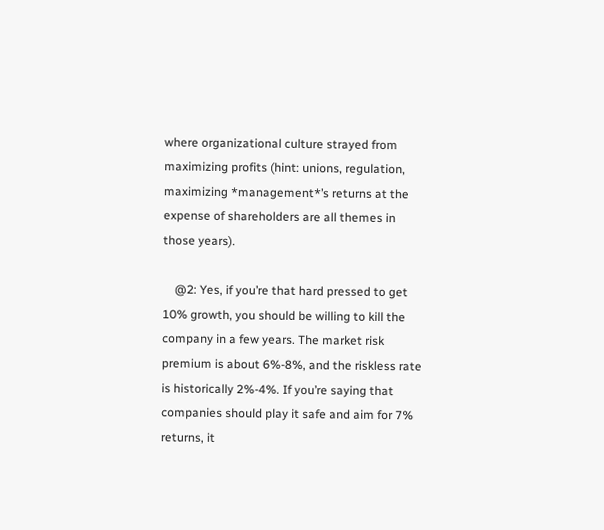where organizational culture strayed from maximizing profits (hint: unions, regulation, maximizing *management*’s returns at the expense of shareholders are all themes in those years).

    @2: Yes, if you’re that hard pressed to get 10% growth, you should be willing to kill the company in a few years. The market risk premium is about 6%-8%, and the riskless rate is historically 2%-4%. If you’re saying that companies should play it safe and aim for 7% returns, it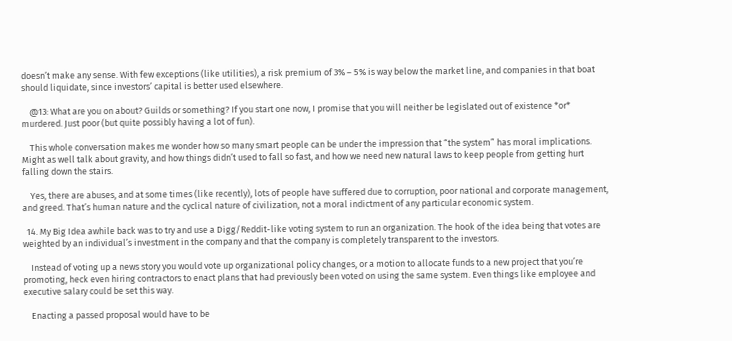doesn’t make any sense. With few exceptions (like utilities), a risk premium of 3% – 5% is way below the market line, and companies in that boat should liquidate, since investors’ capital is better used elsewhere.

    @13: What are you on about? Guilds or something? If you start one now, I promise that you will neither be legislated out of existence *or* murdered. Just poor (but quite possibly having a lot of fun).

    This whole conversation makes me wonder how so many smart people can be under the impression that “the system” has moral implications. Might as well talk about gravity, and how things didn’t used to fall so fast, and how we need new natural laws to keep people from getting hurt falling down the stairs.

    Yes, there are abuses, and at some times (like recently), lots of people have suffered due to corruption, poor national and corporate management, and greed. That’s human nature and the cyclical nature of civilization, not a moral indictment of any particular economic system.

  14. My Big Idea awhile back was to try and use a Digg/Reddit-like voting system to run an organization. The hook of the idea being that votes are weighted by an individual’s investment in the company and that the company is completely transparent to the investors.

    Instead of voting up a news story you would vote up organizational policy changes, or a motion to allocate funds to a new project that you’re promoting, heck even hiring contractors to enact plans that had previously been voted on using the same system. Even things like employee and executive salary could be set this way.

    Enacting a passed proposal would have to be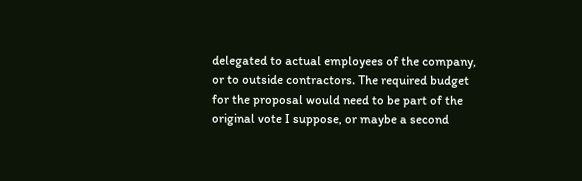delegated to actual employees of the company, or to outside contractors. The required budget for the proposal would need to be part of the original vote I suppose, or maybe a second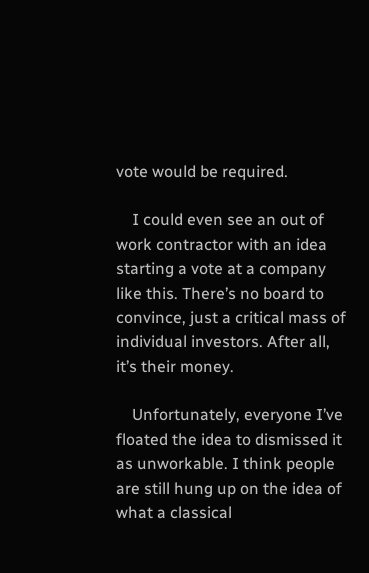vote would be required.

    I could even see an out of work contractor with an idea starting a vote at a company like this. There’s no board to convince, just a critical mass of individual investors. After all, it’s their money.

    Unfortunately, everyone I’ve floated the idea to dismissed it as unworkable. I think people are still hung up on the idea of what a classical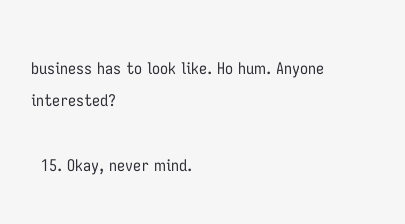business has to look like. Ho hum. Anyone interested?

  15. Okay, never mind.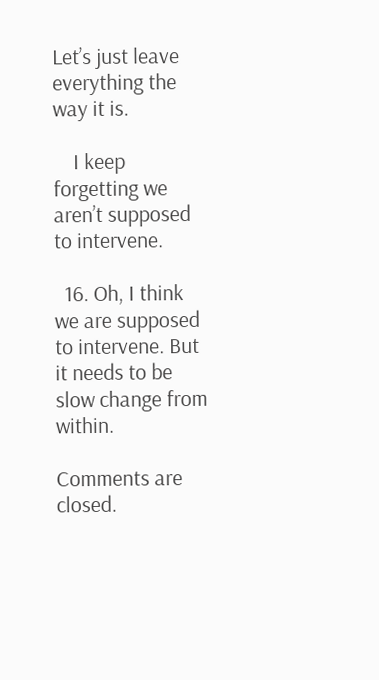Let’s just leave everything the way it is.

    I keep forgetting we aren’t supposed to intervene.

  16. Oh, I think we are supposed to intervene. But it needs to be slow change from within.

Comments are closed.